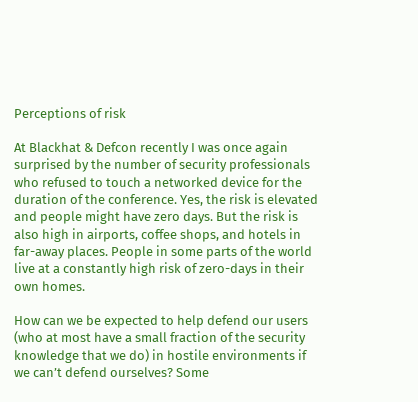Perceptions of risk

At Blackhat & Defcon recently I was once again surprised by the number of security professionals who refused to touch a networked device for the duration of the conference. Yes, the risk is elevated and people might have zero days. But the risk is also high in airports, coffee shops, and hotels in far-away places. People in some parts of the world live at a constantly high risk of zero-days in their own homes.

How can we be expected to help defend our users (who at most have a small fraction of the security knowledge that we do) in hostile environments if we can’t defend ourselves? Some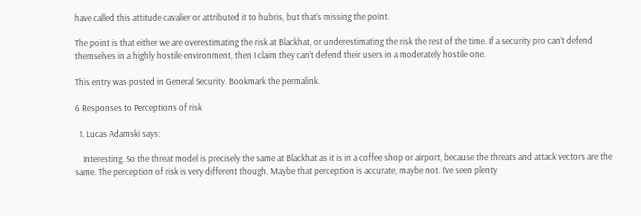have called this attitude cavalier or attributed it to hubris, but that’s missing the point.

The point is that either we are overestimating the risk at Blackhat, or underestimating the risk the rest of the time. If a security pro can’t defend themselves in a highly hostile environment, then I claim they can’t defend their users in a moderately hostile one.

This entry was posted in General Security. Bookmark the permalink.

6 Responses to Perceptions of risk

  1. Lucas Adamski says:

    Interesting. So the threat model is precisely the same at Blackhat as it is in a coffee shop or airport, because the threats and attack vectors are the same. The perception of risk is very different though. Maybe that perception is accurate, maybe not. I’ve seen plenty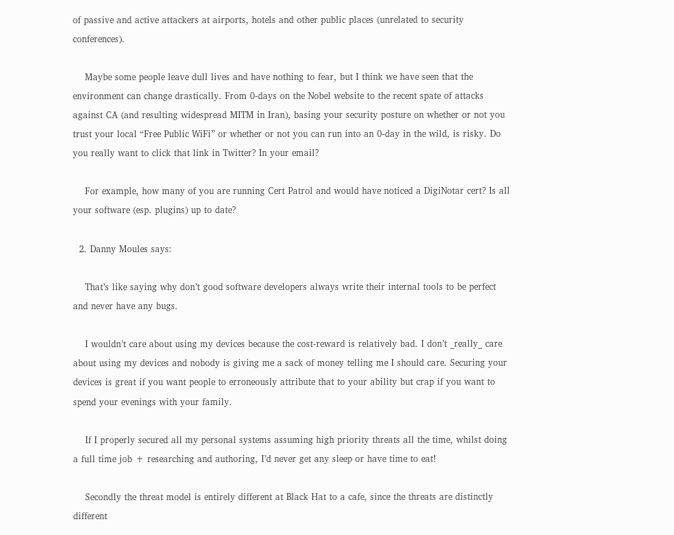of passive and active attackers at airports, hotels and other public places (unrelated to security conferences).

    Maybe some people leave dull lives and have nothing to fear, but I think we have seen that the environment can change drastically. From 0-days on the Nobel website to the recent spate of attacks against CA (and resulting widespread MITM in Iran), basing your security posture on whether or not you trust your local “Free Public WiFi” or whether or not you can run into an 0-day in the wild, is risky. Do you really want to click that link in Twitter? In your email?

    For example, how many of you are running Cert Patrol and would have noticed a DigiNotar cert? Is all your software (esp. plugins) up to date?

  2. Danny Moules says:

    That’s like saying why don’t good software developers always write their internal tools to be perfect and never have any bugs.

    I wouldn’t care about using my devices because the cost-reward is relatively bad. I don’t _really_ care about using my devices and nobody is giving me a sack of money telling me I should care. Securing your devices is great if you want people to erroneously attribute that to your ability but crap if you want to spend your evenings with your family.

    If I properly secured all my personal systems assuming high priority threats all the time, whilst doing a full time job + researching and authoring, I’d never get any sleep or have time to eat!

    Secondly the threat model is entirely different at Black Hat to a cafe, since the threats are distinctly different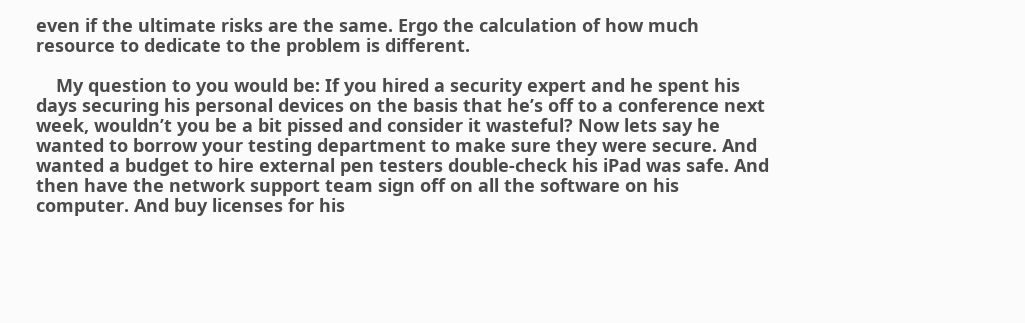even if the ultimate risks are the same. Ergo the calculation of how much resource to dedicate to the problem is different.

    My question to you would be: If you hired a security expert and he spent his days securing his personal devices on the basis that he’s off to a conference next week, wouldn’t you be a bit pissed and consider it wasteful? Now lets say he wanted to borrow your testing department to make sure they were secure. And wanted a budget to hire external pen testers double-check his iPad was safe. And then have the network support team sign off on all the software on his computer. And buy licenses for his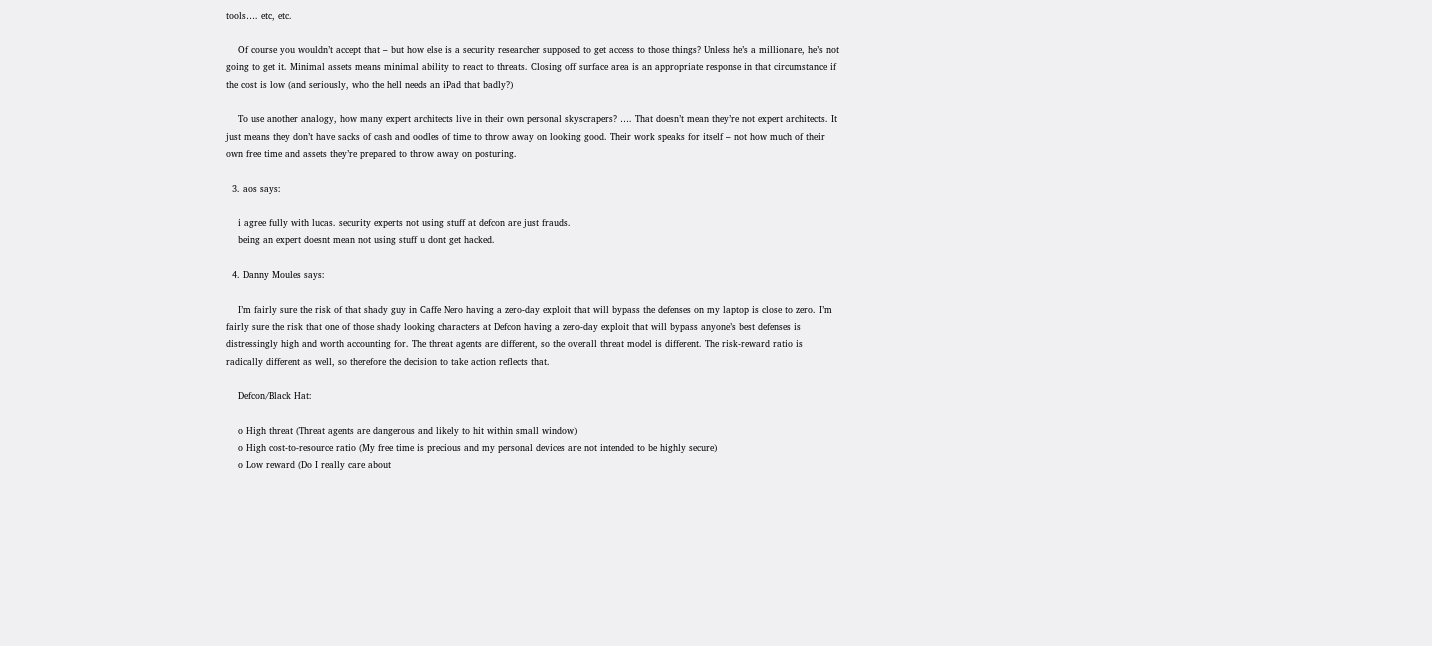tools…. etc, etc.

    Of course you wouldn’t accept that – but how else is a security researcher supposed to get access to those things? Unless he’s a millionare, he’s not going to get it. Minimal assets means minimal ability to react to threats. Closing off surface area is an appropriate response in that circumstance if the cost is low (and seriously, who the hell needs an iPad that badly?)

    To use another analogy, how many expert architects live in their own personal skyscrapers? …. That doesn’t mean they’re not expert architects. It just means they don’t have sacks of cash and oodles of time to throw away on looking good. Their work speaks for itself – not how much of their own free time and assets they’re prepared to throw away on posturing.

  3. aos says:

    i agree fully with lucas. security experts not using stuff at defcon are just frauds.
    being an expert doesnt mean not using stuff u dont get hacked.

  4. Danny Moules says:

    I’m fairly sure the risk of that shady guy in Caffe Nero having a zero-day exploit that will bypass the defenses on my laptop is close to zero. I’m fairly sure the risk that one of those shady looking characters at Defcon having a zero-day exploit that will bypass anyone’s best defenses is distressingly high and worth accounting for. The threat agents are different, so the overall threat model is different. The risk-reward ratio is radically different as well, so therefore the decision to take action reflects that.

    Defcon/Black Hat:

    o High threat (Threat agents are dangerous and likely to hit within small window)
    o High cost-to-resource ratio (My free time is precious and my personal devices are not intended to be highly secure)
    o Low reward (Do I really care about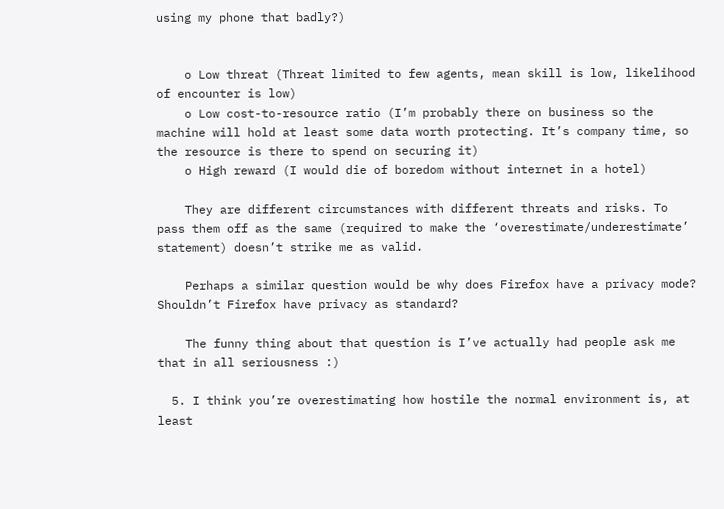using my phone that badly?)


    o Low threat (Threat limited to few agents, mean skill is low, likelihood of encounter is low)
    o Low cost-to-resource ratio (I’m probably there on business so the machine will hold at least some data worth protecting. It’s company time, so the resource is there to spend on securing it)
    o High reward (I would die of boredom without internet in a hotel)

    They are different circumstances with different threats and risks. To pass them off as the same (required to make the ‘overestimate/underestimate’ statement) doesn’t strike me as valid.

    Perhaps a similar question would be why does Firefox have a privacy mode? Shouldn’t Firefox have privacy as standard?

    The funny thing about that question is I’ve actually had people ask me that in all seriousness :)

  5. I think you’re overestimating how hostile the normal environment is, at least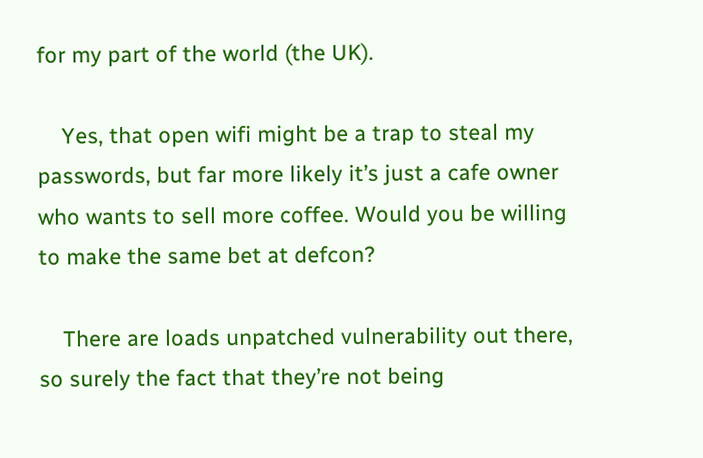for my part of the world (the UK).

    Yes, that open wifi might be a trap to steal my passwords, but far more likely it’s just a cafe owner who wants to sell more coffee. Would you be willing to make the same bet at defcon?

    There are loads unpatched vulnerability out there, so surely the fact that they’re not being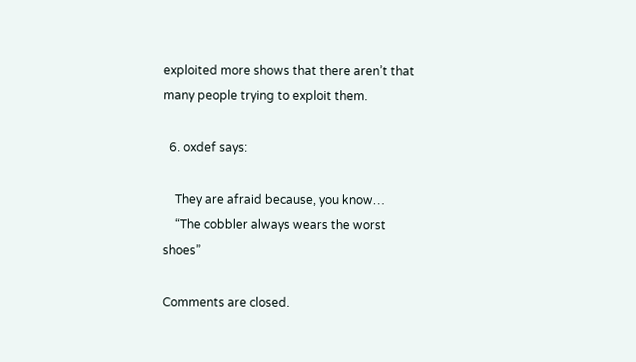exploited more shows that there aren’t that many people trying to exploit them.

  6. oxdef says:

    They are afraid because, you know…
    “The cobbler always wears the worst shoes”

Comments are closed.